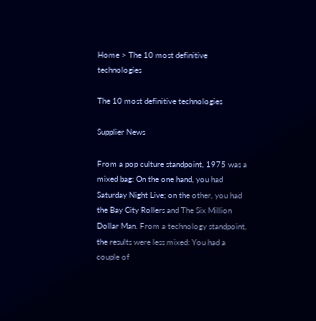Home > The 10 most definitive technologies

The 10 most definitive technologies

Supplier News

From a pop culture standpoint, 1975 was a mixed bag: On the one hand, you had Saturday Night Live; on the other, you had the Bay City Rollers and The Six Million Dollar Man. From a technology standpoint, the results were less mixed: You had a couple of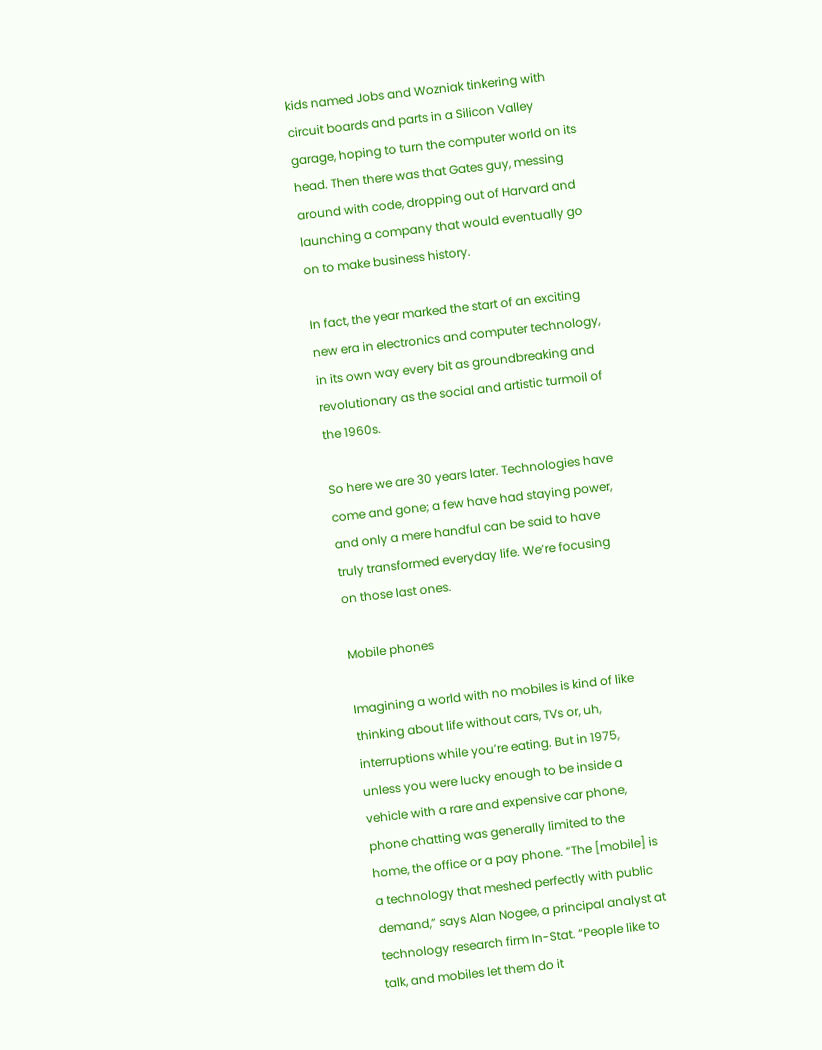kids named Jobs and Wozniak tinkering with circuit boards and parts in a Silicon Valley garage, hoping to turn the computer world on its head. Then there was that Gates guy, messing around with code, dropping out of Harvard and launching a company that would eventually go on to make business history.

In fact, the year marked the start of an exciting new era in electronics and computer technology, in its own way every bit as groundbreaking and revolutionary as the social and artistic turmoil of the 1960s.

So here we are 30 years later. Technologies have come and gone; a few have had staying power, and only a mere handful can be said to have truly transformed everyday life. We’re focusing on those last ones.

Mobile phones

Imagining a world with no mobiles is kind of like thinking about life without cars, TVs or, uh, interruptions while you’re eating. But in 1975, unless you were lucky enough to be inside a vehicle with a rare and expensive car phone, phone chatting was generally limited to the home, the office or a pay phone. “The [mobile] is a technology that meshed perfectly with public demand,” says Alan Nogee, a principal analyst at technology research firm In-Stat. “People like to talk, and mobiles let them do it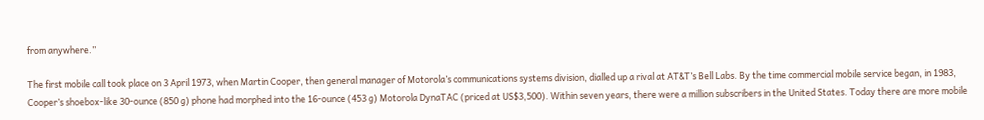from anywhere.”

The first mobile call took place on 3 April 1973, when Martin Cooper, then general manager of Motorola’s communications systems division, dialled up a rival at AT&T’s Bell Labs. By the time commercial mobile service began, in 1983, Cooper’s shoebox-like 30-ounce (850 g) phone had morphed into the 16-ounce (453 g) Motorola DynaTAC (priced at US$3,500). Within seven years, there were a million subscribers in the United States. Today there are more mobile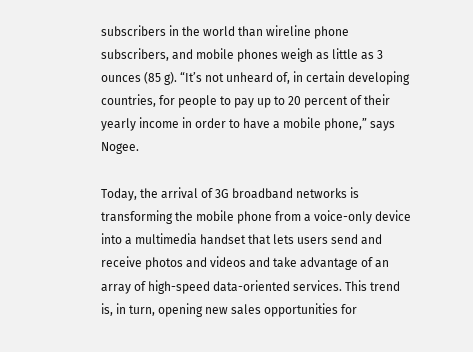subscribers in the world than wireline phone subscribers, and mobile phones weigh as little as 3 ounces (85 g). “It’s not unheard of, in certain developing countries, for people to pay up to 20 percent of their yearly income in order to have a mobile phone,” says Nogee.

Today, the arrival of 3G broadband networks is transforming the mobile phone from a voice-only device into a multimedia handset that lets users send and receive photos and videos and take advantage of an array of high-speed data-oriented services. This trend is, in turn, opening new sales opportunities for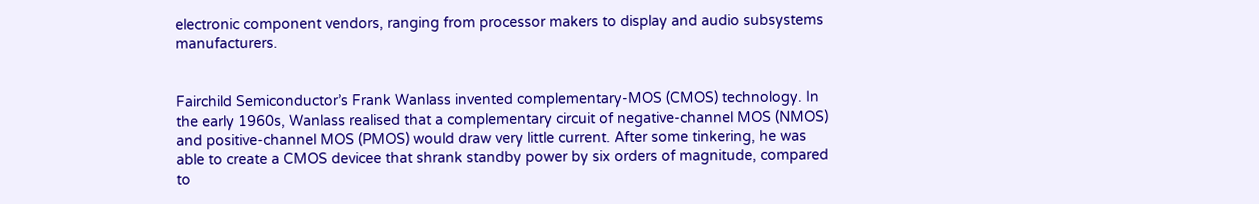electronic component vendors, ranging from processor makers to display and audio subsystems manufacturers.


Fairchild Semiconductor’s Frank Wanlass invented complementary-MOS (CMOS) technology. In the early 1960s, Wanlass realised that a complementary circuit of negative-channel MOS (NMOS) and positive-channel MOS (PMOS) would draw very little current. After some tinkering, he was able to create a CMOS devicee that shrank standby power by six orders of magnitude, compared to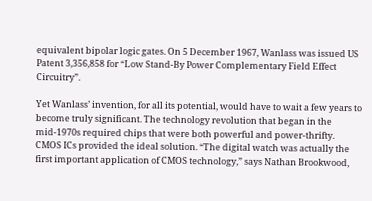equivalent bipolar logic gates. On 5 December 1967, Wanlass was issued US Patent 3,356,858 for “Low Stand-By Power Complementary Field Effect Circuitry”.

Yet Wanlass’ invention, for all its potential, would have to wait a few years to become truly significant. The technology revolution that began in the mid-1970s required chips that were both powerful and power-thrifty. CMOS ICs provided the ideal solution. “The digital watch was actually the first important application of CMOS technology,” says Nathan Brookwood,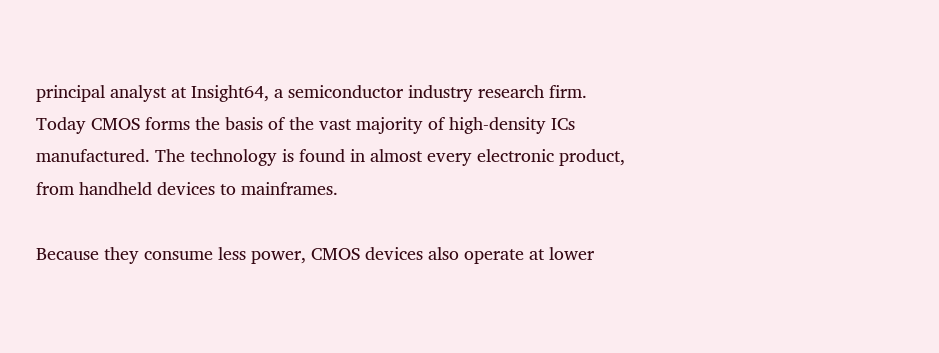principal analyst at Insight64, a semiconductor industry research firm. Today CMOS forms the basis of the vast majority of high-density ICs manufactured. The technology is found in almost every electronic product, from handheld devices to mainframes.

Because they consume less power, CMOS devices also operate at lower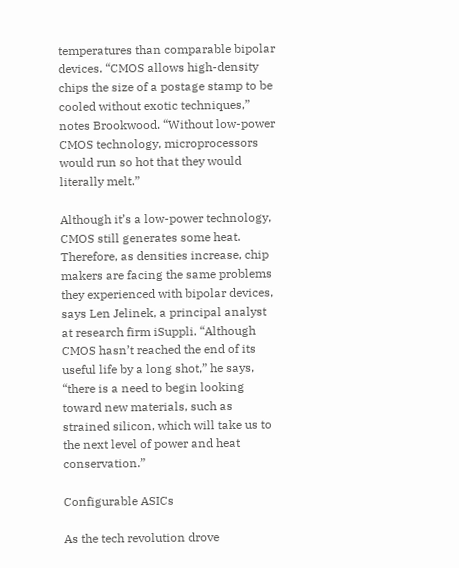temperatures than comparable bipolar devices. “CMOS allows high-density chips the size of a postage stamp to be cooled without exotic techniques,” notes Brookwood. “Without low-power CMOS technology, microprocessors would run so hot that they would literally melt.”

Although it’s a low-power technology, CMOS still generates some heat. Therefore, as densities increase, chip makers are facing the same problems they experienced with bipolar devices, says Len Jelinek, a principal analyst at research firm iSuppli. “Although CMOS hasn’t reached the end of its useful life by a long shot,” he says, “there is a need to begin looking toward new materials, such as strained silicon, which will take us to the next level of power and heat conservation.”

Configurable ASICs

As the tech revolution drove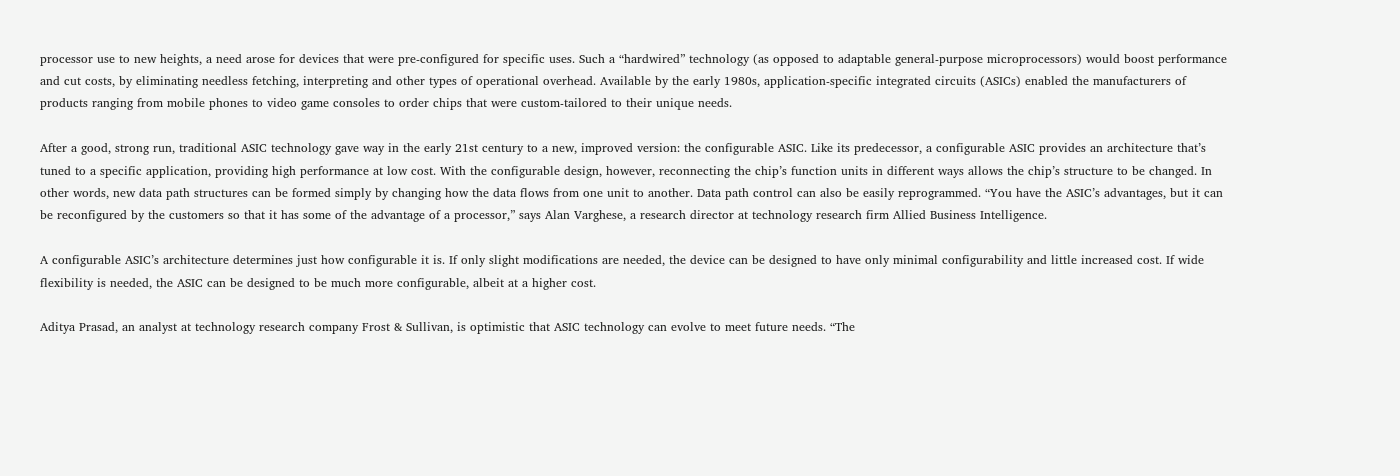processor use to new heights, a need arose for devices that were pre-configured for specific uses. Such a “hardwired” technology (as opposed to adaptable general-purpose microprocessors) would boost performance and cut costs, by eliminating needless fetching, interpreting and other types of operational overhead. Available by the early 1980s, application-specific integrated circuits (ASICs) enabled the manufacturers of products ranging from mobile phones to video game consoles to order chips that were custom-tailored to their unique needs.

After a good, strong run, traditional ASIC technology gave way in the early 21st century to a new, improved version: the configurable ASIC. Like its predecessor, a configurable ASIC provides an architecture that’s tuned to a specific application, providing high performance at low cost. With the configurable design, however, reconnecting the chip’s function units in different ways allows the chip’s structure to be changed. In other words, new data path structures can be formed simply by changing how the data flows from one unit to another. Data path control can also be easily reprogrammed. “You have the ASIC’s advantages, but it can be reconfigured by the customers so that it has some of the advantage of a processor,” says Alan Varghese, a research director at technology research firm Allied Business Intelligence.

A configurable ASIC’s architecture determines just how configurable it is. If only slight modifications are needed, the device can be designed to have only minimal configurability and little increased cost. If wide flexibility is needed, the ASIC can be designed to be much more configurable, albeit at a higher cost.

Aditya Prasad, an analyst at technology research company Frost & Sullivan, is optimistic that ASIC technology can evolve to meet future needs. “The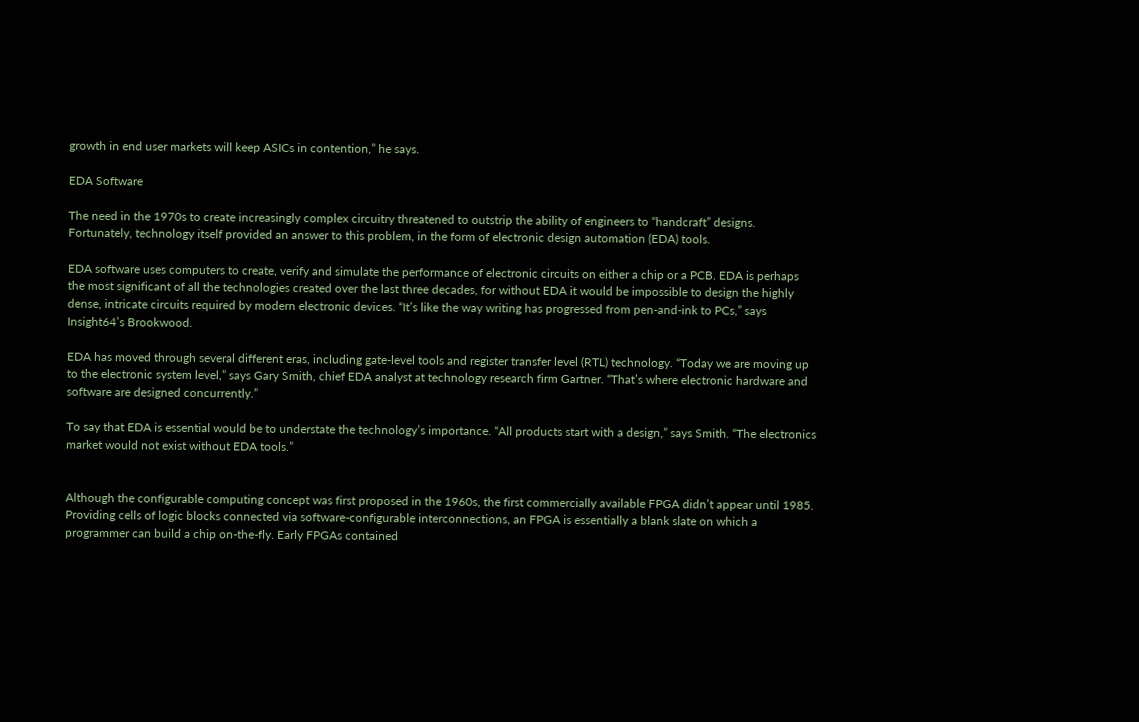growth in end user markets will keep ASICs in contention,” he says.

EDA Software

The need in the 1970s to create increasingly complex circuitry threatened to outstrip the ability of engineers to “handcraft” designs. Fortunately, technology itself provided an answer to this problem, in the form of electronic design automation (EDA) tools.

EDA software uses computers to create, verify and simulate the performance of electronic circuits on either a chip or a PCB. EDA is perhaps the most significant of all the technologies created over the last three decades, for without EDA it would be impossible to design the highly dense, intricate circuits required by modern electronic devices. “It’s like the way writing has progressed from pen-and-ink to PCs,” says Insight64’s Brookwood.

EDA has moved through several different eras, including gate-level tools and register transfer level (RTL) technology. “Today we are moving up to the electronic system level,” says Gary Smith, chief EDA analyst at technology research firm Gartner. “That’s where electronic hardware and software are designed concurrently.”

To say that EDA is essential would be to understate the technology’s importance. “All products start with a design,” says Smith. “The electronics market would not exist without EDA tools.”


Although the configurable computing concept was first proposed in the 1960s, the first commercially available FPGA didn’t appear until 1985. Providing cells of logic blocks connected via software-configurable interconnections, an FPGA is essentially a blank slate on which a programmer can build a chip on-the-fly. Early FPGAs contained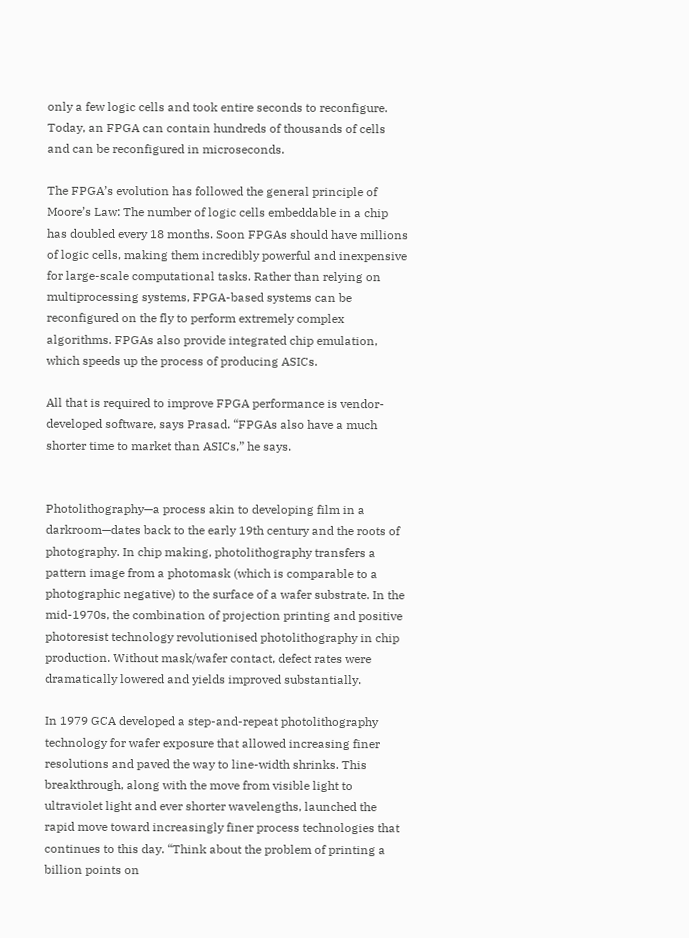only a few logic cells and took entire seconds to reconfigure. Today, an FPGA can contain hundreds of thousands of cells and can be reconfigured in microseconds.

The FPGA’s evolution has followed the general principle of Moore’s Law: The number of logic cells embeddable in a chip has doubled every 18 months. Soon FPGAs should have millions of logic cells, making them incredibly powerful and inexpensive for large-scale computational tasks. Rather than relying on multiprocessing systems, FPGA-based systems can be reconfigured on the fly to perform extremely complex algorithms. FPGAs also provide integrated chip emulation, which speeds up the process of producing ASICs.

All that is required to improve FPGA performance is vendor-developed software, says Prasad. “FPGAs also have a much shorter time to market than ASICs,” he says.


Photolithography—a process akin to developing film in a darkroom—dates back to the early 19th century and the roots of photography. In chip making, photolithography transfers a pattern image from a photomask (which is comparable to a photographic negative) to the surface of a wafer substrate. In the mid-1970s, the combination of projection printing and positive photoresist technology revolutionised photolithography in chip production. Without mask/wafer contact, defect rates were dramatically lowered and yields improved substantially.

In 1979 GCA developed a step-and-repeat photolithography technology for wafer exposure that allowed increasing finer resolutions and paved the way to line-width shrinks. This breakthrough, along with the move from visible light to ultraviolet light and ever shorter wavelengths, launched the rapid move toward increasingly finer process technologies that continues to this day. “Think about the problem of printing a billion points on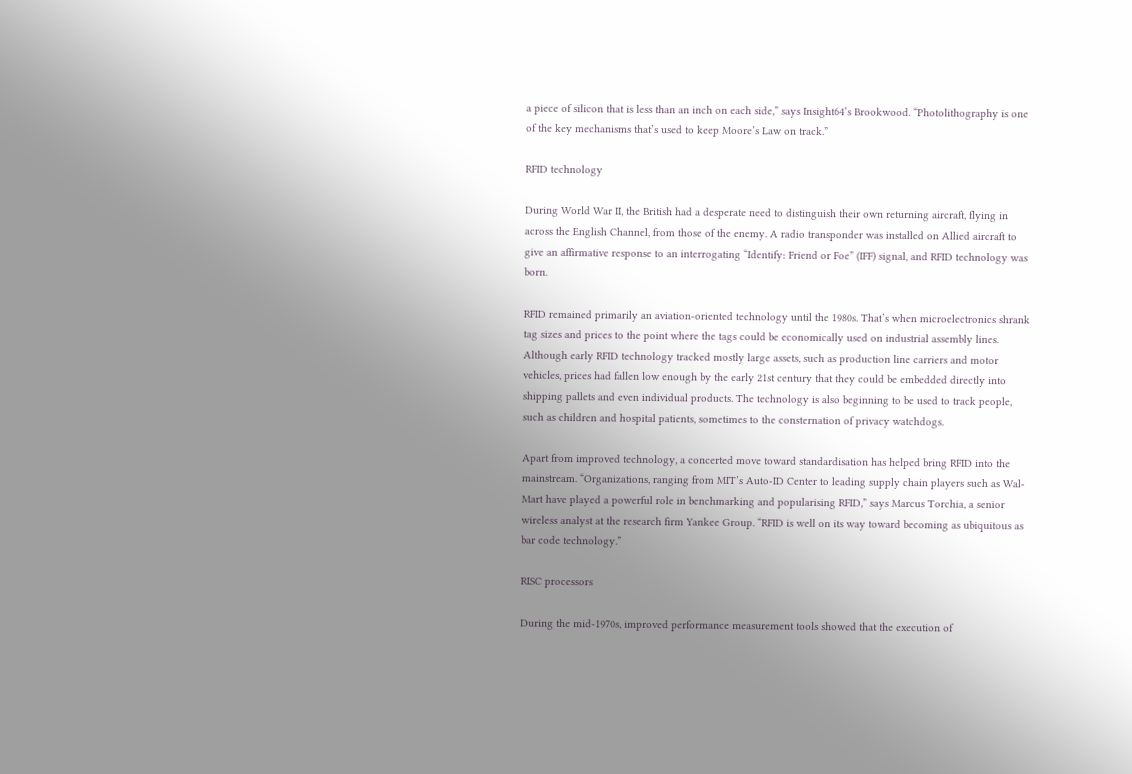a piece of silicon that is less than an inch on each side,” says Insight64’s Brookwood. “Photolithography is one of the key mechanisms that’s used to keep Moore’s Law on track.”

RFID technology

During World War II, the British had a desperate need to distinguish their own returning aircraft, flying in across the English Channel, from those of the enemy. A radio transponder was installed on Allied aircraft to give an affirmative response to an interrogating “Identify: Friend or Foe” (IFF) signal, and RFID technology was born.

RFID remained primarily an aviation-oriented technology until the 1980s. That’s when microelectronics shrank tag sizes and prices to the point where the tags could be economically used on industrial assembly lines. Although early RFID technology tracked mostly large assets, such as production line carriers and motor vehicles, prices had fallen low enough by the early 21st century that they could be embedded directly into shipping pallets and even individual products. The technology is also beginning to be used to track people, such as children and hospital patients, sometimes to the consternation of privacy watchdogs.

Apart from improved technology, a concerted move toward standardisation has helped bring RFID into the mainstream. “Organizations, ranging from MIT’s Auto-ID Center to leading supply chain players such as Wal-Mart have played a powerful role in benchmarking and popularising RFID,” says Marcus Torchia, a senior wireless analyst at the research firm Yankee Group. “RFID is well on its way toward becoming as ubiquitous as bar code technology.”

RISC processors

During the mid-1970s, improved performance measurement tools showed that the execution of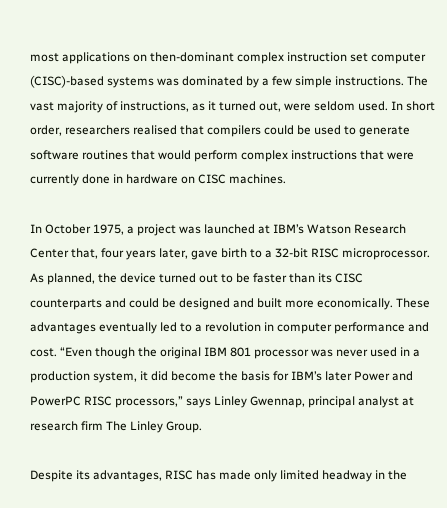most applications on then-dominant complex instruction set computer (CISC)-based systems was dominated by a few simple instructions. The vast majority of instructions, as it turned out, were seldom used. In short order, researchers realised that compilers could be used to generate software routines that would perform complex instructions that were currently done in hardware on CISC machines.

In October 1975, a project was launched at IBM’s Watson Research Center that, four years later, gave birth to a 32-bit RISC microprocessor. As planned, the device turned out to be faster than its CISC counterparts and could be designed and built more economically. These advantages eventually led to a revolution in computer performance and cost. “Even though the original IBM 801 processor was never used in a production system, it did become the basis for IBM’s later Power and PowerPC RISC processors,” says Linley Gwennap, principal analyst at research firm The Linley Group.

Despite its advantages, RISC has made only limited headway in the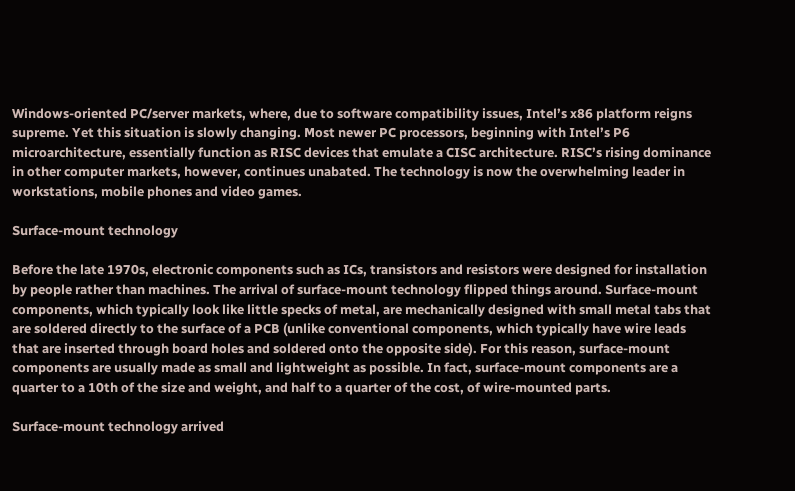Windows-oriented PC/server markets, where, due to software compatibility issues, Intel’s x86 platform reigns supreme. Yet this situation is slowly changing. Most newer PC processors, beginning with Intel’s P6 microarchitecture, essentially function as RISC devices that emulate a CISC architecture. RISC’s rising dominance in other computer markets, however, continues unabated. The technology is now the overwhelming leader in workstations, mobile phones and video games.

Surface-mount technology

Before the late 1970s, electronic components such as ICs, transistors and resistors were designed for installation by people rather than machines. The arrival of surface-mount technology flipped things around. Surface-mount components, which typically look like little specks of metal, are mechanically designed with small metal tabs that are soldered directly to the surface of a PCB (unlike conventional components, which typically have wire leads that are inserted through board holes and soldered onto the opposite side). For this reason, surface-mount components are usually made as small and lightweight as possible. In fact, surface-mount components are a quarter to a 10th of the size and weight, and half to a quarter of the cost, of wire-mounted parts.

Surface-mount technology arrived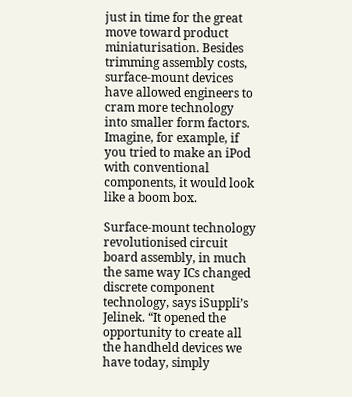just in time for the great move toward product miniaturisation. Besides trimming assembly costs, surface-mount devices have allowed engineers to cram more technology into smaller form factors. Imagine, for example, if you tried to make an iPod with conventional components, it would look like a boom box.

Surface-mount technology revolutionised circuit board assembly, in much the same way ICs changed discrete component technology, says iSuppli’s Jelinek. “It opened the opportunity to create all the handheld devices we have today, simply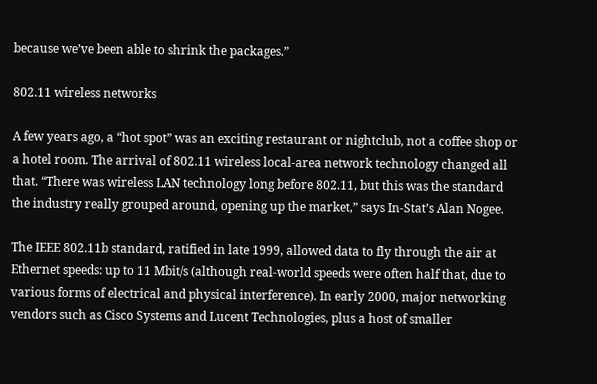because we’ve been able to shrink the packages.”

802.11 wireless networks

A few years ago, a “hot spot” was an exciting restaurant or nightclub, not a coffee shop or a hotel room. The arrival of 802.11 wireless local-area network technology changed all that. “There was wireless LAN technology long before 802.11, but this was the standard the industry really grouped around, opening up the market,” says In-Stat’s Alan Nogee.

The IEEE 802.11b standard, ratified in late 1999, allowed data to fly through the air at Ethernet speeds: up to 11 Mbit/s (although real-world speeds were often half that, due to various forms of electrical and physical interference). In early 2000, major networking vendors such as Cisco Systems and Lucent Technologies, plus a host of smaller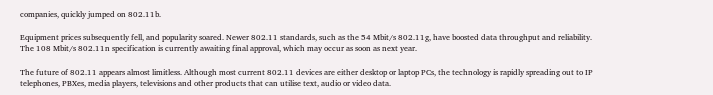companies, quickly jumped on 802.11b.

Equipment prices subsequently fell, and popularity soared. Newer 802.11 standards, such as the 54 Mbit/s 802.11g, have boosted data throughput and reliability. The 108 Mbit/s 802.11n specification is currently awaiting final approval, which may occur as soon as next year.

The future of 802.11 appears almost limitless. Although most current 802.11 devices are either desktop or laptop PCs, the technology is rapidly spreading out to IP telephones, PBXes, media players, televisions and other products that can utilise text, audio or video data.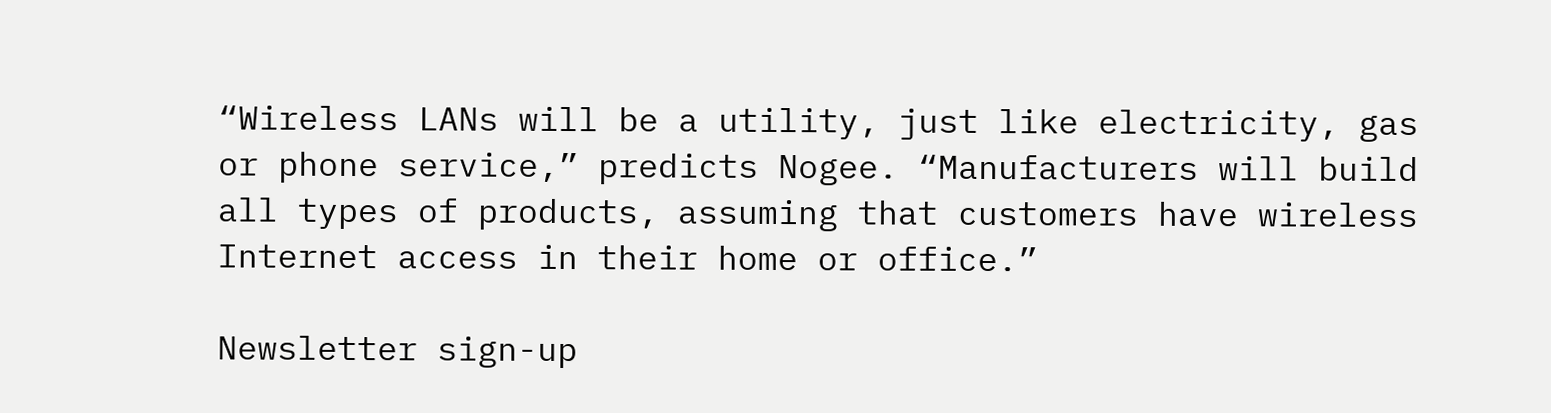“Wireless LANs will be a utility, just like electricity, gas or phone service,” predicts Nogee. “Manufacturers will build all types of products, assuming that customers have wireless Internet access in their home or office.”

Newsletter sign-up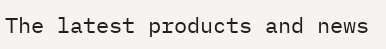The latest products and news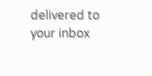delivered to your inbox